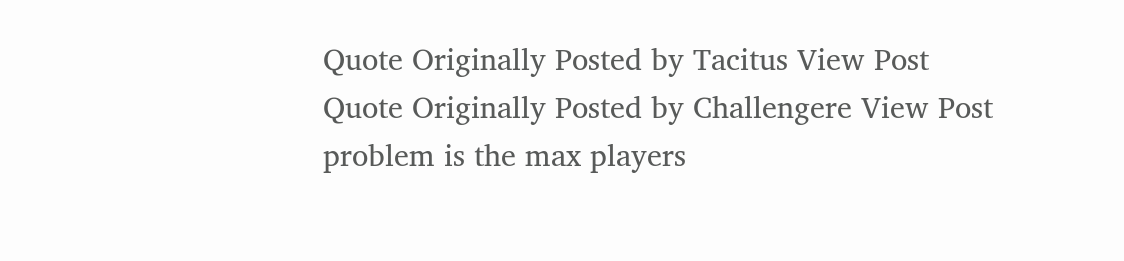Quote Originally Posted by Tacitus View Post
Quote Originally Posted by Challengere View Post
problem is the max players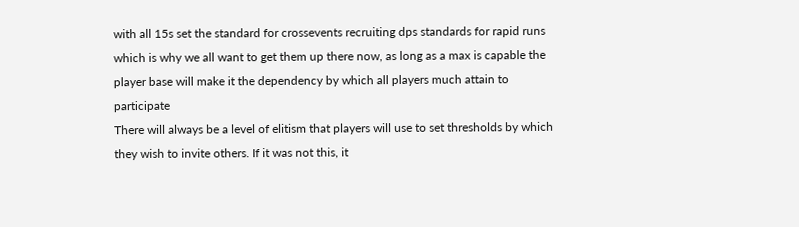with all 15s set the standard for crossevents recruiting dps standards for rapid runs which is why we all want to get them up there now, as long as a max is capable the player base will make it the dependency by which all players much attain to participate
There will always be a level of elitism that players will use to set thresholds by which they wish to invite others. If it was not this, it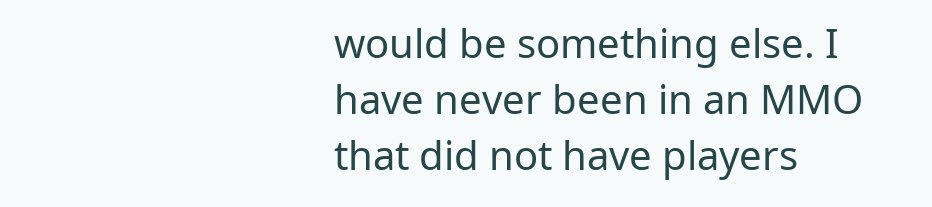would be something else. I have never been in an MMO that did not have players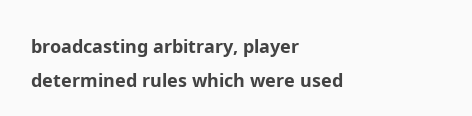broadcasting arbitrary, player determined rules which were used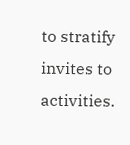to stratify invites to activities.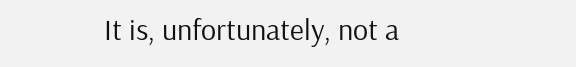It is, unfortunately, not a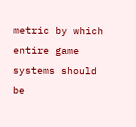metric by which entire game systems should be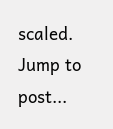scaled.
Jump to post...